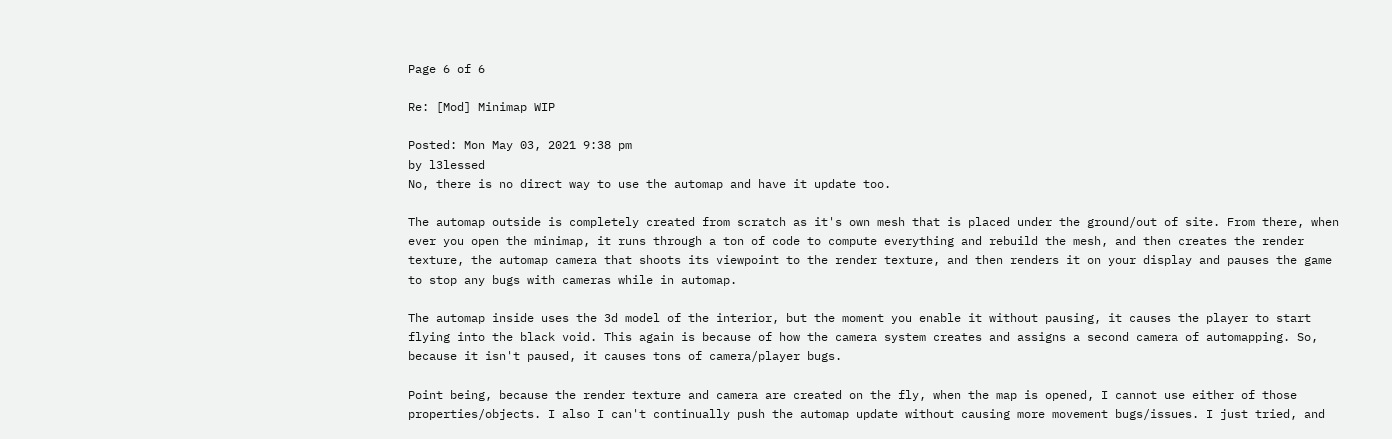Page 6 of 6

Re: [Mod] Minimap WIP

Posted: Mon May 03, 2021 9:38 pm
by l3lessed
No, there is no direct way to use the automap and have it update too.

The automap outside is completely created from scratch as it's own mesh that is placed under the ground/out of site. From there, when ever you open the minimap, it runs through a ton of code to compute everything and rebuild the mesh, and then creates the render texture, the automap camera that shoots its viewpoint to the render texture, and then renders it on your display and pauses the game to stop any bugs with cameras while in automap.

The automap inside uses the 3d model of the interior, but the moment you enable it without pausing, it causes the player to start flying into the black void. This again is because of how the camera system creates and assigns a second camera of automapping. So, because it isn't paused, it causes tons of camera/player bugs.

Point being, because the render texture and camera are created on the fly, when the map is opened, I cannot use either of those properties/objects. I also I can't continually push the automap update without causing more movement bugs/issues. I just tried, and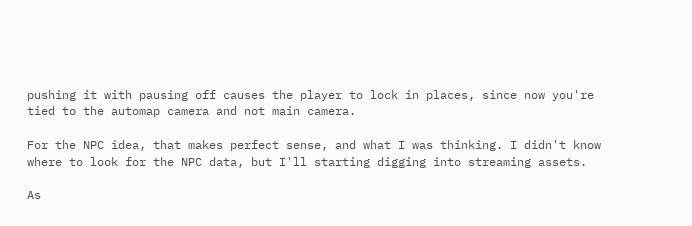pushing it with pausing off causes the player to lock in places, since now you're tied to the automap camera and not main camera.

For the NPC idea, that makes perfect sense, and what I was thinking. I didn't know where to look for the NPC data, but I'll starting digging into streaming assets.

As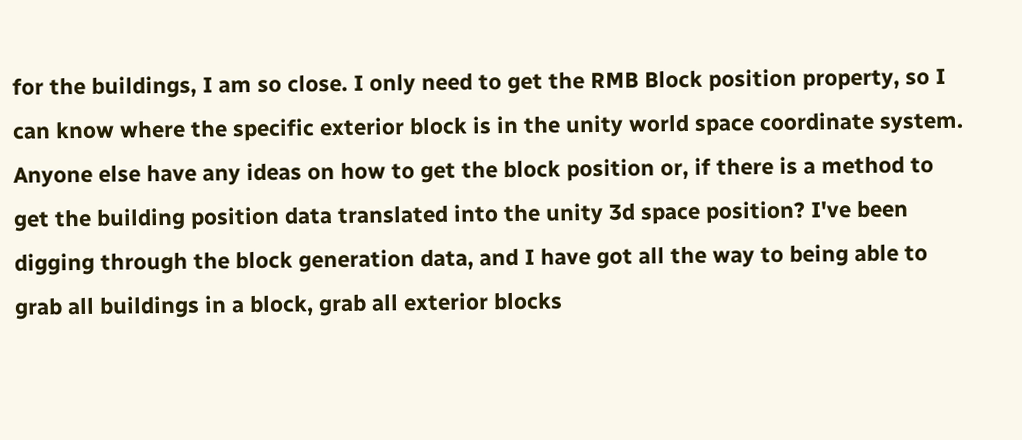for the buildings, I am so close. I only need to get the RMB Block position property, so I can know where the specific exterior block is in the unity world space coordinate system. Anyone else have any ideas on how to get the block position or, if there is a method to get the building position data translated into the unity 3d space position? I've been digging through the block generation data, and I have got all the way to being able to grab all buildings in a block, grab all exterior blocks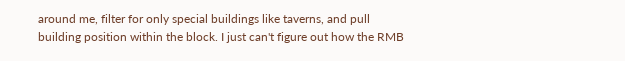around me, filter for only special buildings like taverns, and pull building position within the block. I just can't figure out how the RMB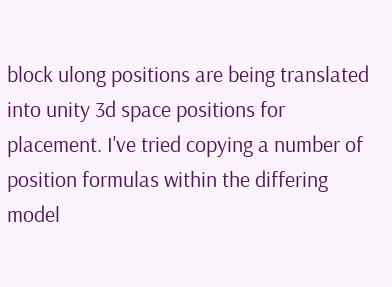block ulong positions are being translated into unity 3d space positions for placement. I've tried copying a number of position formulas within the differing model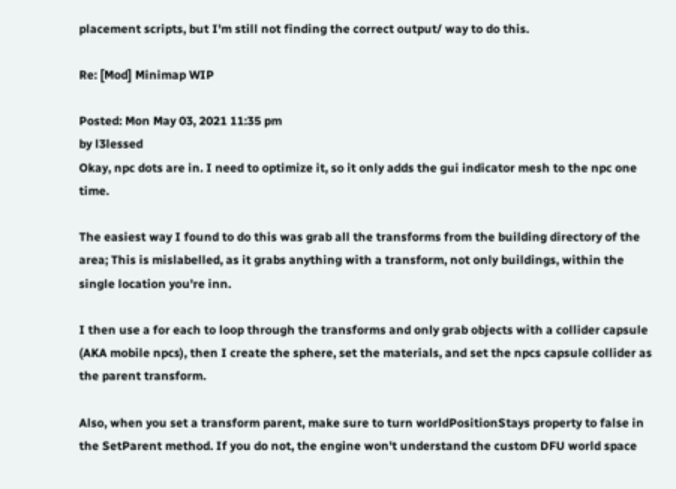placement scripts, but I'm still not finding the correct output/ way to do this.

Re: [Mod] Minimap WIP

Posted: Mon May 03, 2021 11:35 pm
by l3lessed
Okay, npc dots are in. I need to optimize it, so it only adds the gui indicator mesh to the npc one time.

The easiest way I found to do this was grab all the transforms from the building directory of the area; This is mislabelled, as it grabs anything with a transform, not only buildings, within the single location you're inn.

I then use a for each to loop through the transforms and only grab objects with a collider capsule (AKA mobile npcs), then I create the sphere, set the materials, and set the npcs capsule collider as the parent transform.

Also, when you set a transform parent, make sure to turn worldPositionStays property to false in the SetParent method. If you do not, the engine won't understand the custom DFU world space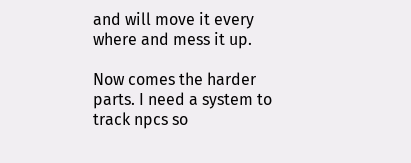and will move it every where and mess it up.

Now comes the harder parts. I need a system to track npcs so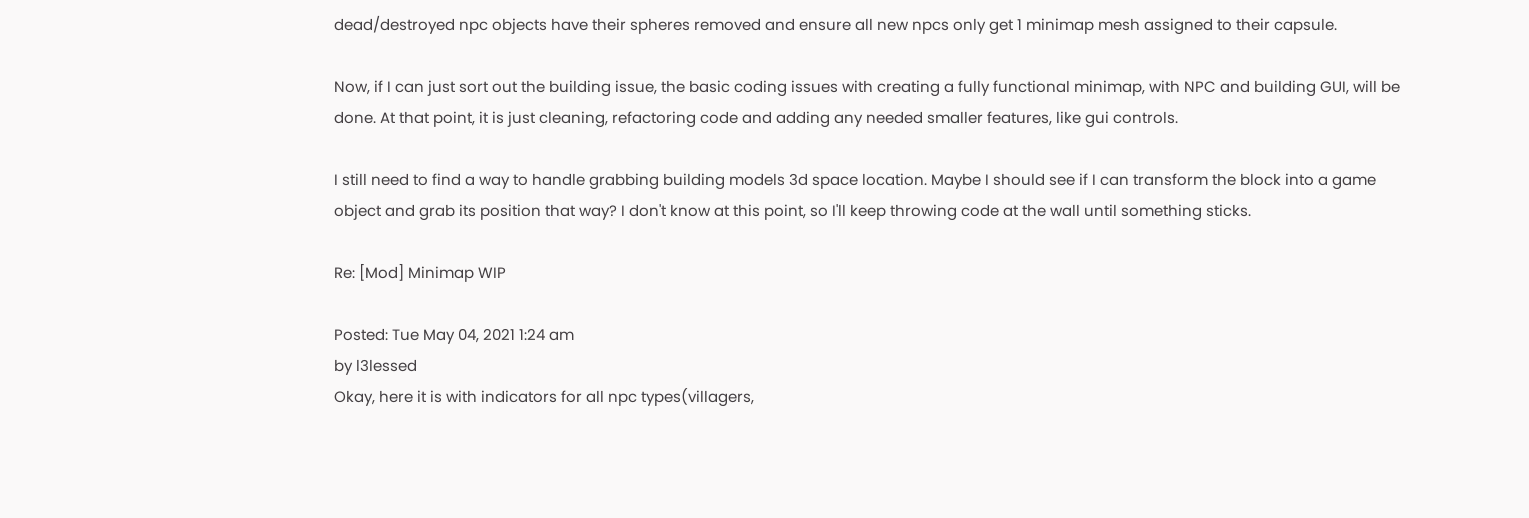dead/destroyed npc objects have their spheres removed and ensure all new npcs only get 1 minimap mesh assigned to their capsule.

Now, if I can just sort out the building issue, the basic coding issues with creating a fully functional minimap, with NPC and building GUI, will be done. At that point, it is just cleaning, refactoring code and adding any needed smaller features, like gui controls.

I still need to find a way to handle grabbing building models 3d space location. Maybe I should see if I can transform the block into a game object and grab its position that way? I don't know at this point, so I'll keep throwing code at the wall until something sticks.

Re: [Mod] Minimap WIP

Posted: Tue May 04, 2021 1:24 am
by l3lessed
Okay, here it is with indicators for all npc types(villagers,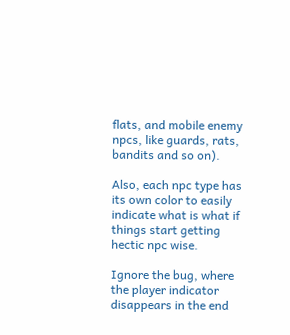flats, and mobile enemy npcs, like guards, rats, bandits and so on).

Also, each npc type has its own color to easily indicate what is what if things start getting hectic npc wise.

Ignore the bug, where the player indicator disappears in the end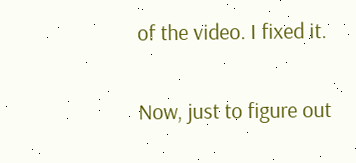of the video. I fixed it.

Now, just to figure out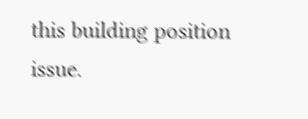this building position issue.